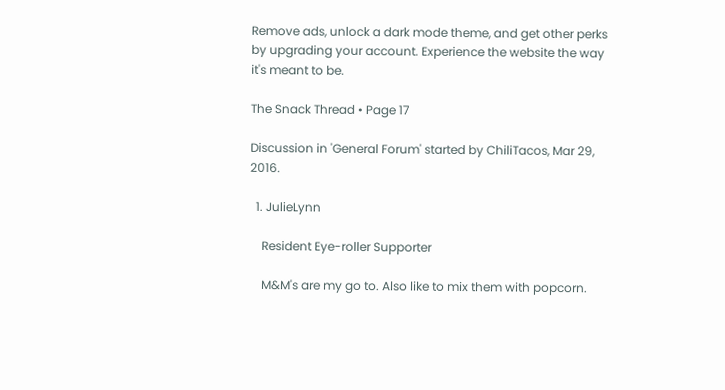Remove ads, unlock a dark mode theme, and get other perks by upgrading your account. Experience the website the way it's meant to be.

The Snack Thread • Page 17

Discussion in 'General Forum' started by ChiliTacos, Mar 29, 2016.

  1. JulieLynn

    Resident Eye-roller Supporter

    M&M's are my go to. Also like to mix them with popcorn.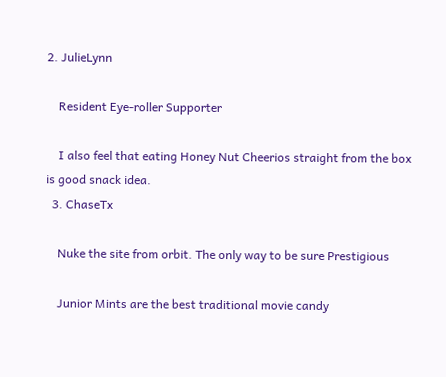2. JulieLynn

    Resident Eye-roller Supporter

    I also feel that eating Honey Nut Cheerios straight from the box is good snack idea.
  3. ChaseTx

    Nuke the site from orbit. The only way to be sure Prestigious

    Junior Mints are the best traditional movie candy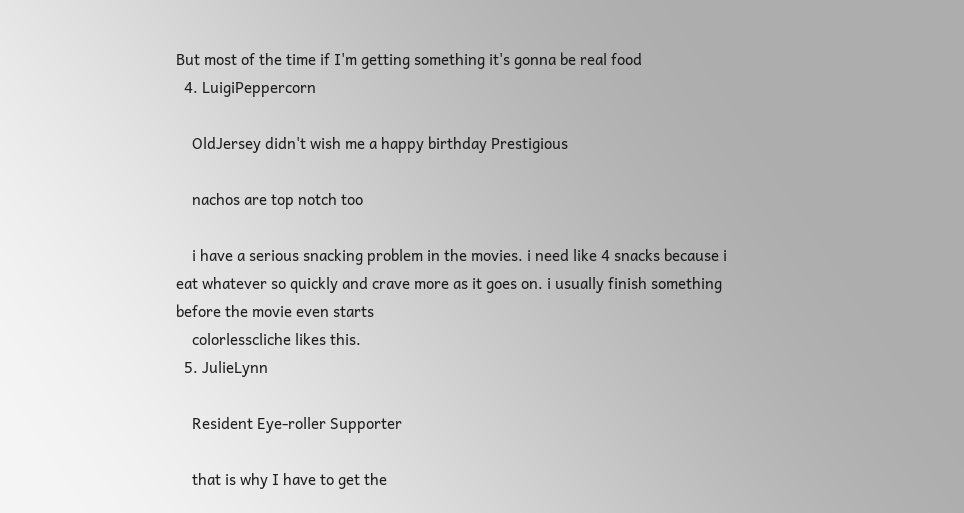But most of the time if I'm getting something it's gonna be real food
  4. LuigiPeppercorn

    OldJersey didn't wish me a happy birthday Prestigious

    nachos are top notch too

    i have a serious snacking problem in the movies. i need like 4 snacks because i eat whatever so quickly and crave more as it goes on. i usually finish something before the movie even starts
    colorlesscliche likes this.
  5. JulieLynn

    Resident Eye-roller Supporter

    that is why I have to get the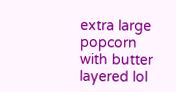extra large popcorn with butter layered lol